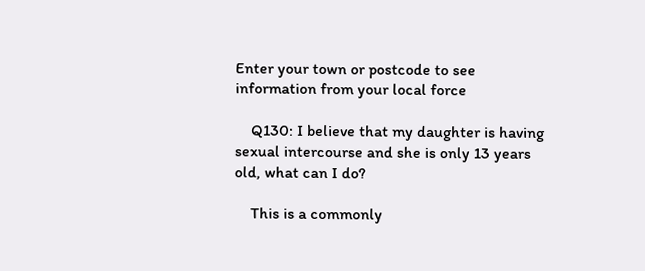Enter your town or postcode to see information from your local force

    Q130: I believe that my daughter is having sexual intercourse and she is only 13 years old, what can I do?

    This is a commonly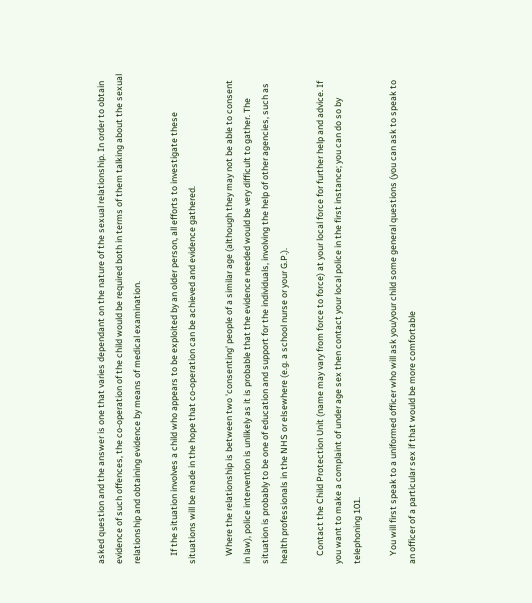asked question and the answer is one that varies dependant on the nature of the sexual relationship. In order to obtain evidence of such offences, the co-operation of the child would be required both in terms of them talking about the sexual relationship and obtaining evidence by means of medical examination.

    If the situation involves a child who appears to be exploited by an older person, all efforts to investigate these situations will be made in the hope that co-operation can be achieved and evidence gathered.

    Where the relationship is between two 'consenting' people of a similar age (although they may not be able to consent in law), police intervention is unlikely as it is probable that the evidence needed would be very difficult to gather. The situation is probably to be one of education and support for the individuals, involving the help of other agencies, such as health professionals in the NHS or elsewhere (e.g. a school nurse or your G.P.).

    Contact the Child Protection Unit (name may vary from force to force) at your local force for further help and advice. If you want to make a complaint of under age sex then contact your local police in the first instance; you can do so by telephoning 101.

    You will first speak to a uniformed officer who will ask you/your child some general questions (you can ask to speak to an officer of a particular sex if that would be more comfortable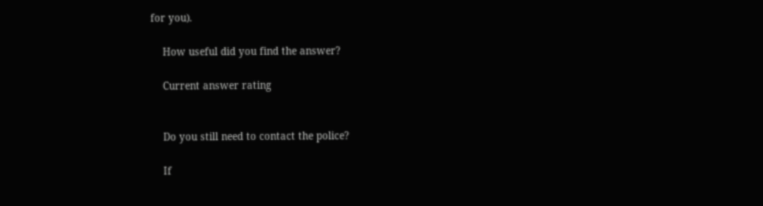for you).

    How useful did you find the answer?

    Current answer rating


    Do you still need to contact the police?

    If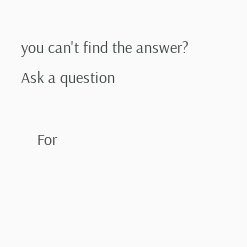you can't find the answer? Ask a question

    For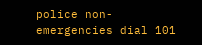police non-emergencies dial 101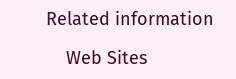Related information

    Web Sites